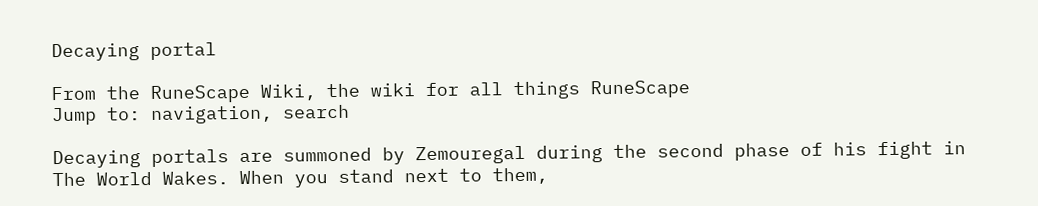Decaying portal

From the RuneScape Wiki, the wiki for all things RuneScape
Jump to: navigation, search

Decaying portals are summoned by Zemouregal during the second phase of his fight in The World Wakes. When you stand next to them,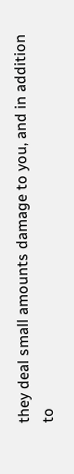they deal small amounts damage to you, and in addition to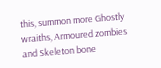this, summon more Ghostly wraiths, Armoured zombies and Skeleton bone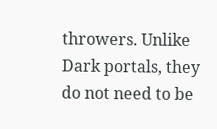throwers. Unlike Dark portals, they do not need to be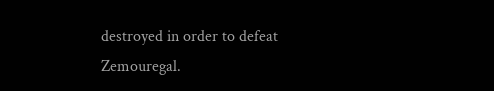destroyed in order to defeat Zemouregal.